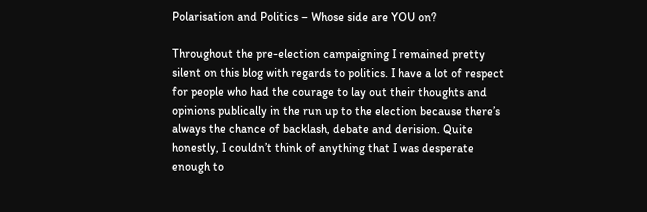Polarisation and Politics – Whose side are YOU on?

Throughout the pre-election campaigning I remained pretty silent on this blog with regards to politics. I have a lot of respect for people who had the courage to lay out their thoughts and opinions publically in the run up to the election because there’s always the chance of backlash, debate and derision. Quite honestly, I couldn’t think of anything that I was desperate enough to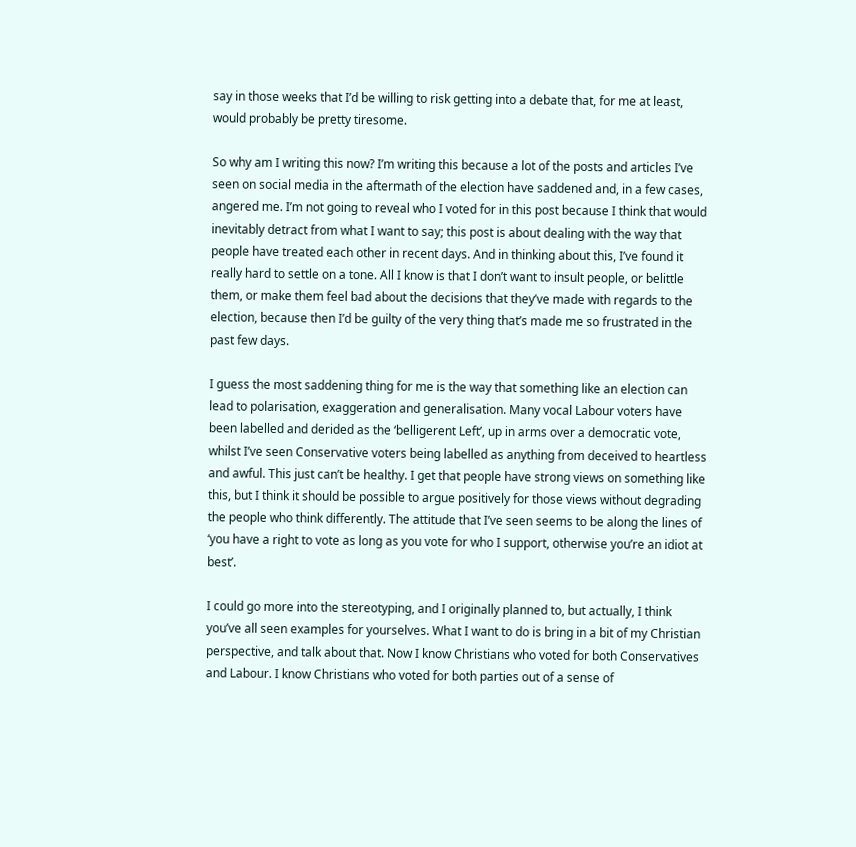say in those weeks that I’d be willing to risk getting into a debate that, for me at least, would probably be pretty tiresome.

So why am I writing this now? I’m writing this because a lot of the posts and articles I’ve seen on social media in the aftermath of the election have saddened and, in a few cases, angered me. I’m not going to reveal who I voted for in this post because I think that would inevitably detract from what I want to say; this post is about dealing with the way that people have treated each other in recent days. And in thinking about this, I’ve found it really hard to settle on a tone. All I know is that I don’t want to insult people, or belittle them, or make them feel bad about the decisions that they’ve made with regards to the election, because then I’d be guilty of the very thing that’s made me so frustrated in the past few days.

I guess the most saddening thing for me is the way that something like an election can lead to polarisation, exaggeration and generalisation. Many vocal Labour voters have been labelled and derided as the ‘belligerent Left’, up in arms over a democratic vote, whilst I’ve seen Conservative voters being labelled as anything from deceived to heartless and awful. This just can’t be healthy. I get that people have strong views on something like this, but I think it should be possible to argue positively for those views without degrading the people who think differently. The attitude that I’ve seen seems to be along the lines of ‘you have a right to vote as long as you vote for who I support, otherwise you’re an idiot at best’.

I could go more into the stereotyping, and I originally planned to, but actually, I think you’ve all seen examples for yourselves. What I want to do is bring in a bit of my Christian perspective, and talk about that. Now I know Christians who voted for both Conservatives and Labour. I know Christians who voted for both parties out of a sense of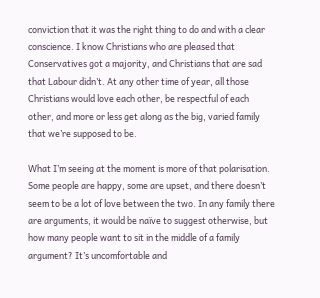conviction that it was the right thing to do and with a clear conscience. I know Christians who are pleased that Conservatives got a majority, and Christians that are sad that Labour didn’t. At any other time of year, all those Christians would love each other, be respectful of each other, and more or less get along as the big, varied family that we’re supposed to be.

What I’m seeing at the moment is more of that polarisation. Some people are happy, some are upset, and there doesn’t seem to be a lot of love between the two. In any family there are arguments, it would be naïve to suggest otherwise, but how many people want to sit in the middle of a family argument? It’s uncomfortable and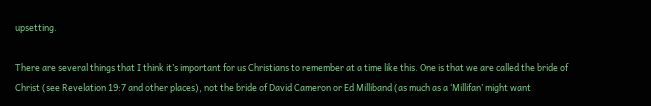upsetting.

There are several things that I think it’s important for us Christians to remember at a time like this. One is that we are called the bride of Christ (see Revelation 19:7 and other places), not the bride of David Cameron or Ed Milliband (as much as a ‘Millifan’ might want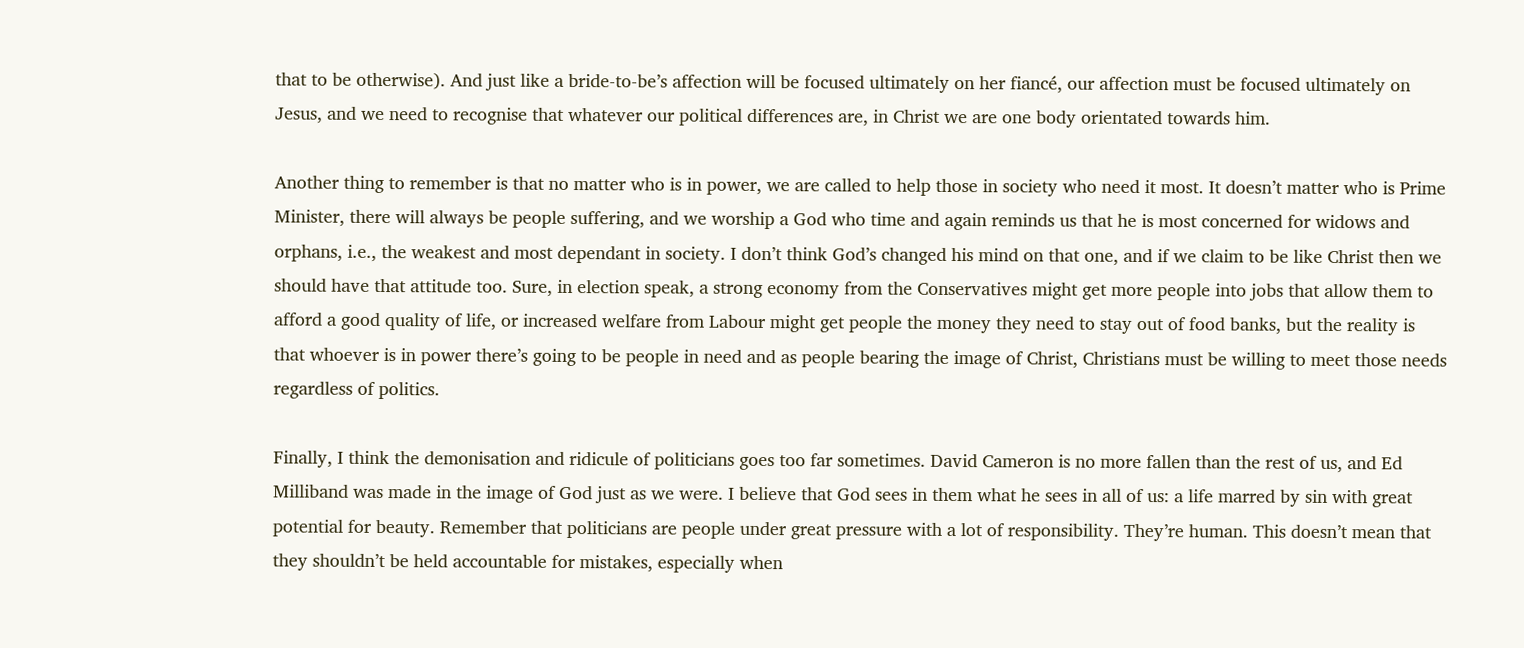that to be otherwise). And just like a bride-to-be’s affection will be focused ultimately on her fiancé, our affection must be focused ultimately on Jesus, and we need to recognise that whatever our political differences are, in Christ we are one body orientated towards him.

Another thing to remember is that no matter who is in power, we are called to help those in society who need it most. It doesn’t matter who is Prime Minister, there will always be people suffering, and we worship a God who time and again reminds us that he is most concerned for widows and orphans, i.e., the weakest and most dependant in society. I don’t think God’s changed his mind on that one, and if we claim to be like Christ then we should have that attitude too. Sure, in election speak, a strong economy from the Conservatives might get more people into jobs that allow them to afford a good quality of life, or increased welfare from Labour might get people the money they need to stay out of food banks, but the reality is that whoever is in power there’s going to be people in need and as people bearing the image of Christ, Christians must be willing to meet those needs regardless of politics.

Finally, I think the demonisation and ridicule of politicians goes too far sometimes. David Cameron is no more fallen than the rest of us, and Ed Milliband was made in the image of God just as we were. I believe that God sees in them what he sees in all of us: a life marred by sin with great potential for beauty. Remember that politicians are people under great pressure with a lot of responsibility. They’re human. This doesn’t mean that they shouldn’t be held accountable for mistakes, especially when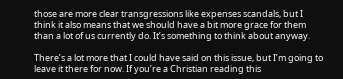those are more clear transgressions like expenses scandals, but I think it also means that we should have a bit more grace for them than a lot of us currently do. It’s something to think about anyway.

There’s a lot more that I could have said on this issue, but I’m going to leave it there for now. If you’re a Christian reading this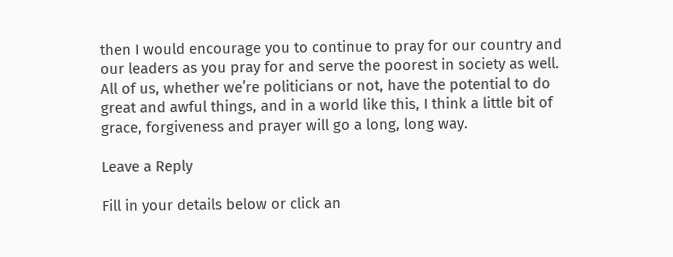then I would encourage you to continue to pray for our country and our leaders as you pray for and serve the poorest in society as well. All of us, whether we’re politicians or not, have the potential to do great and awful things, and in a world like this, I think a little bit of grace, forgiveness and prayer will go a long, long way.

Leave a Reply

Fill in your details below or click an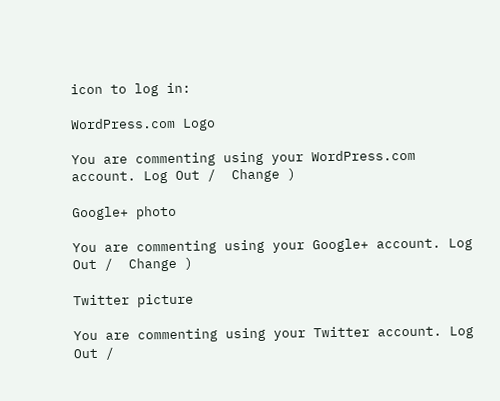icon to log in:

WordPress.com Logo

You are commenting using your WordPress.com account. Log Out /  Change )

Google+ photo

You are commenting using your Google+ account. Log Out /  Change )

Twitter picture

You are commenting using your Twitter account. Log Out /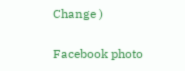Change )

Facebook photo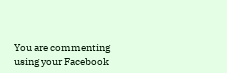You are commenting using your Facebook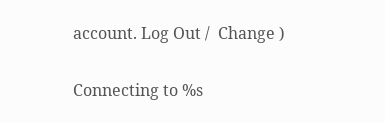account. Log Out /  Change )

Connecting to %s